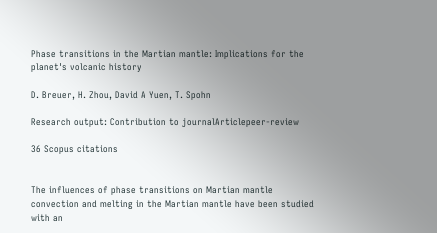Phase transitions in the Martian mantle: Implications for the planet's volcanic history

D. Breuer, H. Zhou, David A Yuen, T. Spohn

Research output: Contribution to journalArticlepeer-review

36 Scopus citations


The influences of phase transitions on Martian mantle convection and melting in the Martian mantle have been studied with an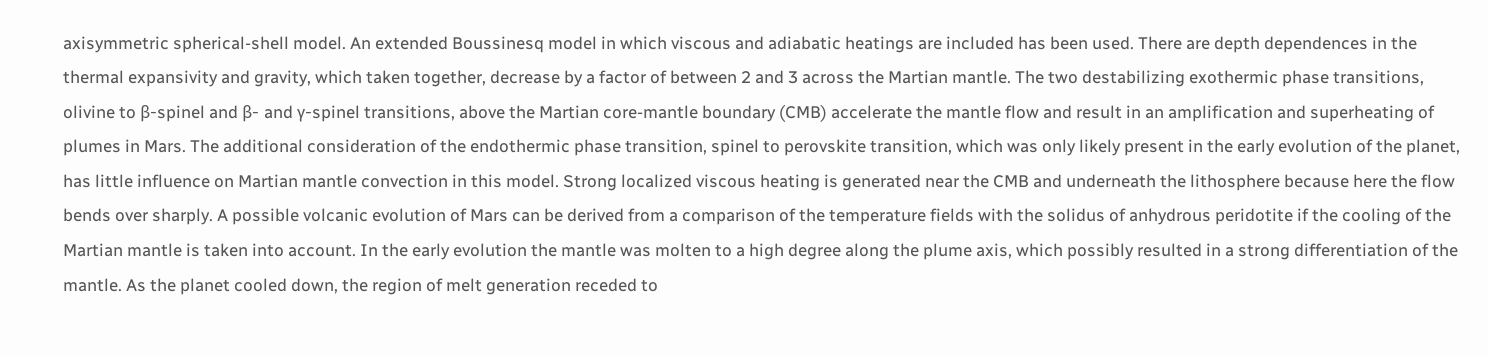axisymmetric spherical-shell model. An extended Boussinesq model in which viscous and adiabatic heatings are included has been used. There are depth dependences in the thermal expansivity and gravity, which taken together, decrease by a factor of between 2 and 3 across the Martian mantle. The two destabilizing exothermic phase transitions, olivine to β-spinel and β- and γ-spinel transitions, above the Martian core-mantle boundary (CMB) accelerate the mantle flow and result in an amplification and superheating of plumes in Mars. The additional consideration of the endothermic phase transition, spinel to perovskite transition, which was only likely present in the early evolution of the planet, has little influence on Martian mantle convection in this model. Strong localized viscous heating is generated near the CMB and underneath the lithosphere because here the flow bends over sharply. A possible volcanic evolution of Mars can be derived from a comparison of the temperature fields with the solidus of anhydrous peridotite if the cooling of the Martian mantle is taken into account. In the early evolution the mantle was molten to a high degree along the plume axis, which possibly resulted in a strong differentiation of the mantle. As the planet cooled down, the region of melt generation receded to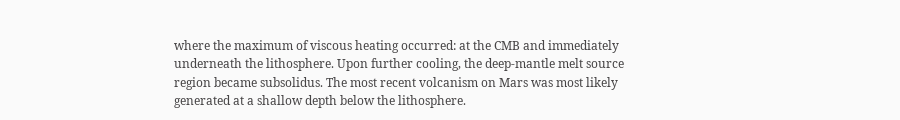where the maximum of viscous heating occurred: at the CMB and immediately underneath the lithosphere. Upon further cooling, the deep-mantle melt source region became subsolidus. The most recent volcanism on Mars was most likely generated at a shallow depth below the lithosphere.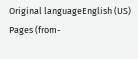Original languageEnglish (US)
Pages (from-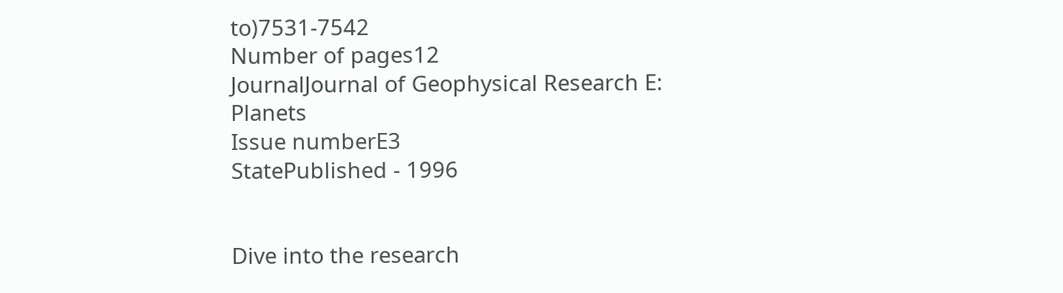to)7531-7542
Number of pages12
JournalJournal of Geophysical Research E: Planets
Issue numberE3
StatePublished - 1996


Dive into the research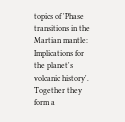topics of 'Phase transitions in the Martian mantle: Implications for the planet's volcanic history'. Together they form a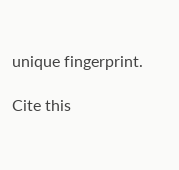unique fingerprint.

Cite this